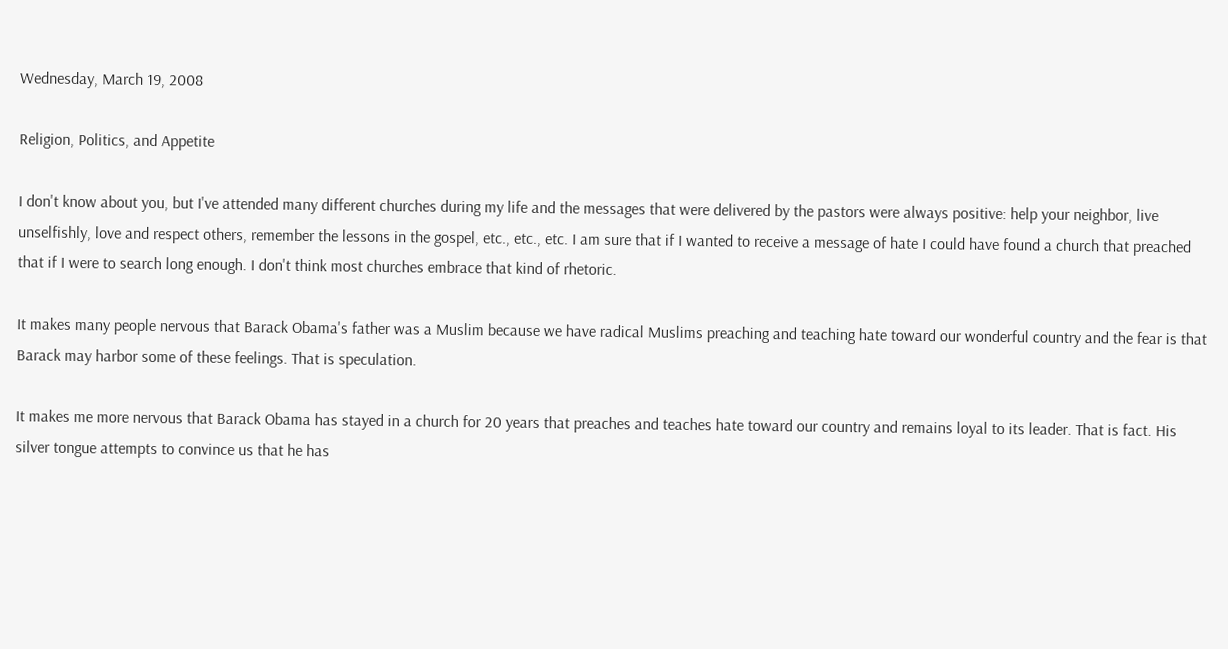Wednesday, March 19, 2008

Religion, Politics, and Appetite

I don't know about you, but I've attended many different churches during my life and the messages that were delivered by the pastors were always positive: help your neighbor, live unselfishly, love and respect others, remember the lessons in the gospel, etc., etc., etc. I am sure that if I wanted to receive a message of hate I could have found a church that preached that if I were to search long enough. I don't think most churches embrace that kind of rhetoric.

It makes many people nervous that Barack Obama's father was a Muslim because we have radical Muslims preaching and teaching hate toward our wonderful country and the fear is that Barack may harbor some of these feelings. That is speculation.

It makes me more nervous that Barack Obama has stayed in a church for 20 years that preaches and teaches hate toward our country and remains loyal to its leader. That is fact. His silver tongue attempts to convince us that he has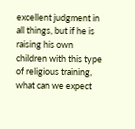excellent judgment in all things, but if he is raising his own children with this type of religious training, what can we expect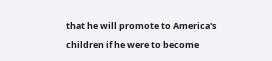that he will promote to America's children if he were to become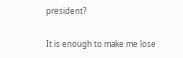president?

It is enough to make me lose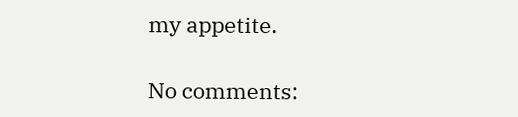my appetite.

No comments: